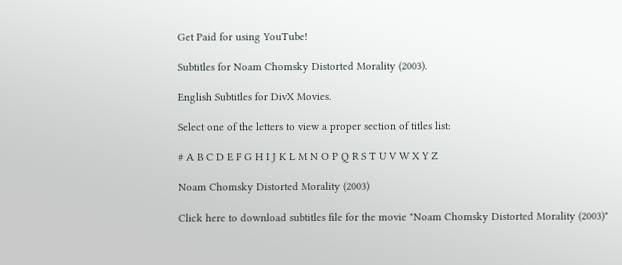Get Paid for using YouTube!

Subtitles for Noam Chomsky Distorted Morality (2003).

English Subtitles for DivX Movies.

Select one of the letters to view a proper section of titles list:

# A B C D E F G H I J K L M N O P Q R S T U V W X Y Z

Noam Chomsky Distorted Morality (2003)

Click here to download subtitles file for the movie "Noam Chomsky Distorted Morality (2003)"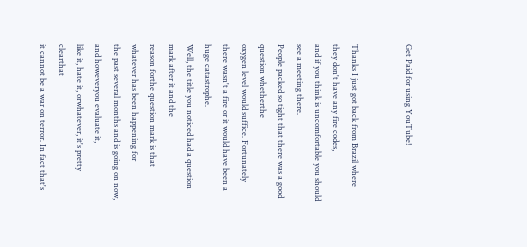Get Paid for using YouTube!


Thanks I just got back from Brazil where they don't have any fire codes,
and if you think is uncomfortable you should see a meeting there.
People packed so tight that there was a good question whetherthe
oxygen level would suffice. Fortunately there wasn't a fire or it would have been a huge catastrophe.
Well, the title you noticed had a question mark after it and the
reason forthe question mark is that whatever has been happening for
the past several months and is going on now, and howeveryou evaluate it,
like it, hate it, orwhatever, it's pretty clearthat
it cannot be a war on terror. In fact that's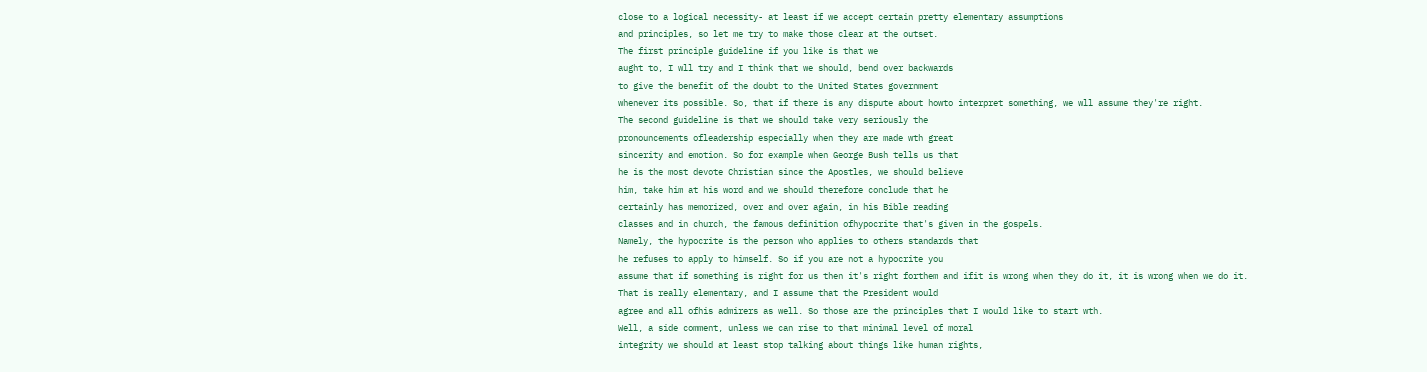close to a logical necessity- at least if we accept certain pretty elementary assumptions
and principles, so let me try to make those clear at the outset.
The first principle guideline if you like is that we
aught to, I wll try and I think that we should, bend over backwards
to give the benefit of the doubt to the United States government
whenever its possible. So, that if there is any dispute about howto interpret something, we wll assume they're right.
The second guideline is that we should take very seriously the
pronouncements ofleadership especially when they are made wth great
sincerity and emotion. So for example when George Bush tells us that
he is the most devote Christian since the Apostles, we should believe
him, take him at his word and we should therefore conclude that he
certainly has memorized, over and over again, in his Bible reading
classes and in church, the famous definition ofhypocrite that's given in the gospels.
Namely, the hypocrite is the person who applies to others standards that
he refuses to apply to himself. So if you are not a hypocrite you
assume that if something is right for us then it's right forthem and ifit is wrong when they do it, it is wrong when we do it.
That is really elementary, and I assume that the President would
agree and all ofhis admirers as well. So those are the principles that I would like to start wth.
Well, a side comment, unless we can rise to that minimal level of moral
integrity we should at least stop talking about things like human rights,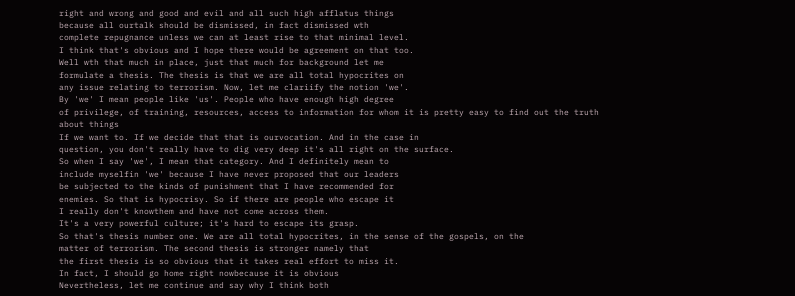right and wrong and good and evil and all such high afflatus things
because all ourtalk should be dismissed, in fact dismissed wth
complete repugnance unless we can at least rise to that minimal level.
I think that's obvious and I hope there would be agreement on that too.
Well wth that much in place, just that much for background let me
formulate a thesis. The thesis is that we are all total hypocrites on
any issue relating to terrorism. Now, let me clariify the notion 'we'.
By 'we' I mean people like 'us'. People who have enough high degree
of privilege, of training, resources, access to information for whom it is pretty easy to find out the truth about things
If we want to. If we decide that that is ourvocation. And in the case in
question, you don't really have to dig very deep it's all right on the surface.
So when I say 'we', I mean that category. And I definitely mean to
include myselfin 'we' because I have never proposed that our leaders
be subjected to the kinds of punishment that I have recommended for
enemies. So that is hypocrisy. So if there are people who escape it
I really don't knowthem and have not come across them.
It's a very powerful culture; it's hard to escape its grasp.
So that's thesis number one. We are all total hypocrites, in the sense of the gospels, on the
matter of terrorism. The second thesis is stronger namely that
the first thesis is so obvious that it takes real effort to miss it.
In fact, I should go home right nowbecause it is obvious
Nevertheless, let me continue and say why I think both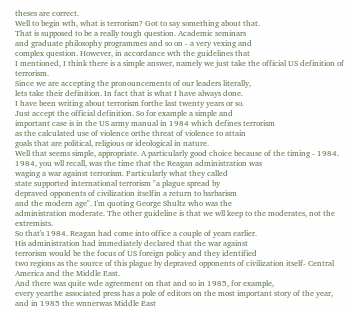theses are correct.
Well to begin wth, what is terrorism? Got to say something about that.
That is supposed to be a really tough question. Academic seminars
and graduate philosophy programmes and so on - a very vexing and
complex question. However, in accordance wth the guidelines that
I mentioned, I think there is a simple answer, namely we just take the official US definition of terrorism.
Since we are accepting the pronouncements of our leaders literally,
lets take their definition. In fact that is what I have always done.
I have been writing about terrorism forthe last twenty years or so.
Just accept the official definition. So for example a simple and
important case is in the US army manual in 1984 which defines terrorism
as the calculated use of violence orthe threat of violence to attain
goals that are political, religious or ideological in nature.
Well that seems simple, appropriate. A particularly good choice because of the timing - 1984.
1984, you wll recall, was the time that the Reagan administration was
waging a war against terrorism. Particularly what they called
state supported international terrorism "a plague spread by
depraved opponents of civilization itselfin a return to barbarism
and the modern age". I'm quoting George Shultz who was the
administration moderate. The other guideline is that we wll keep to the moderates, not the extremists.
So that's 1984. Reagan had come into office a couple of years earlier.
His administration had immediately declared that the war against
terrorism would be the focus of US foreign policy and they identified
two regions as the source of this plague by depraved opponents of civilization itself- Central America and the Middle East.
And there was quite wde agreement on that and so in 1985, for example,
every yearthe associated press has a pole of editors on the most important story of the year, and in 1985 the wnnerwas Middle East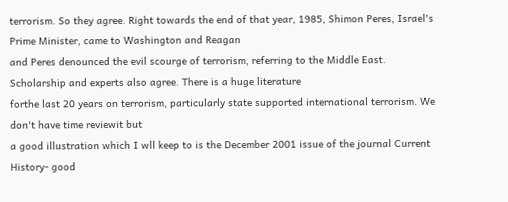terrorism. So they agree. Right towards the end of that year, 1985, Shimon Peres, Israel's Prime Minister, came to Washington and Reagan
and Peres denounced the evil scourge of terrorism, referring to the Middle East.
Scholarship and experts also agree. There is a huge literature
forthe last 20 years on terrorism, particularly state supported international terrorism. We don't have time reviewit but
a good illustration which I wll keep to is the December 2001 issue of the journal Current History- good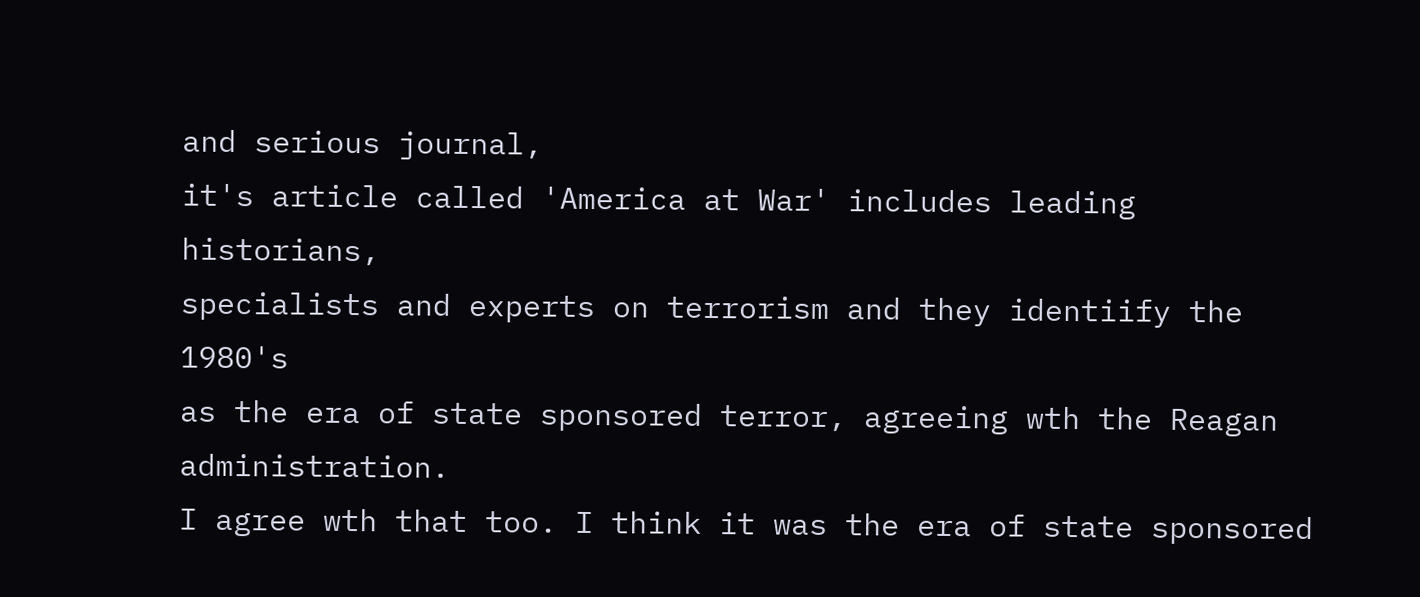and serious journal,
it's article called 'America at War' includes leading historians,
specialists and experts on terrorism and they identiify the 1980's
as the era of state sponsored terror, agreeing wth the Reagan administration.
I agree wth that too. I think it was the era of state sponsored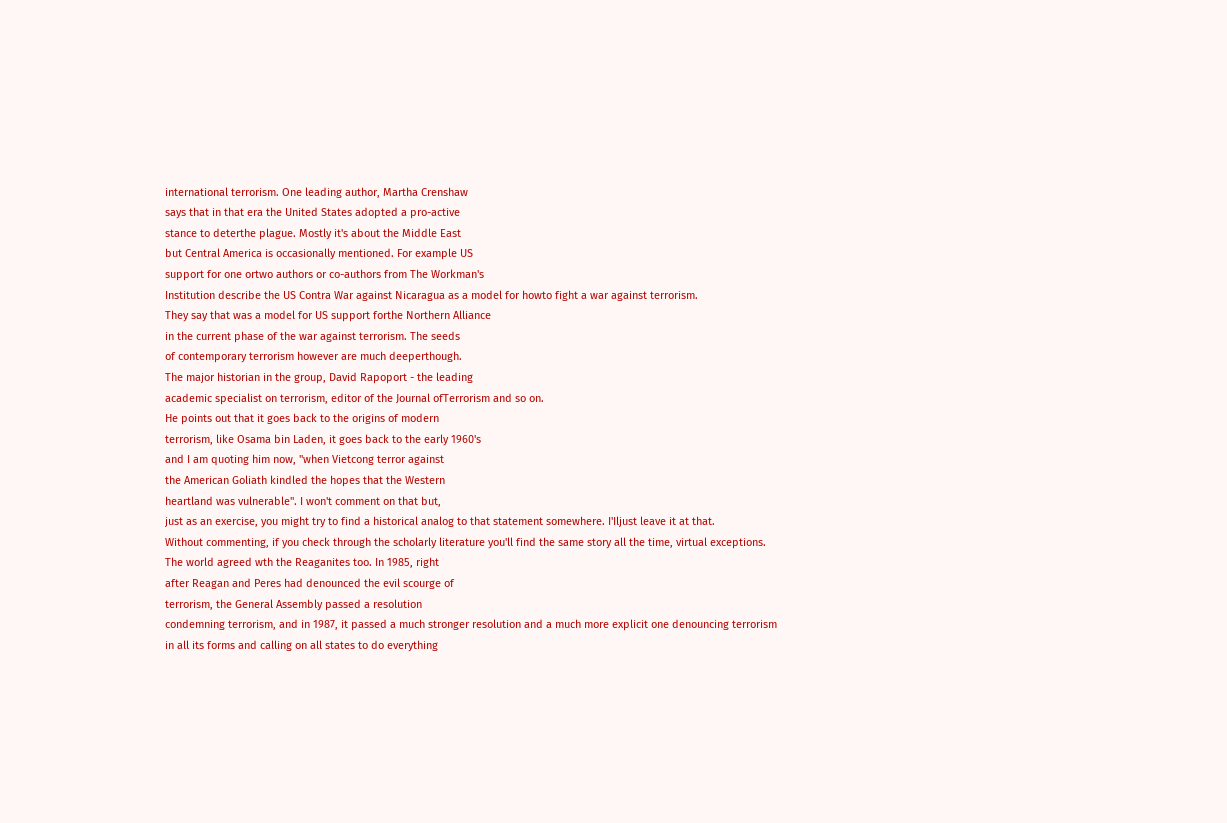international terrorism. One leading author, Martha Crenshaw
says that in that era the United States adopted a pro-active
stance to deterthe plague. Mostly it's about the Middle East
but Central America is occasionally mentioned. For example US
support for one ortwo authors or co-authors from The Workman's
Institution describe the US Contra War against Nicaragua as a model for howto fight a war against terrorism.
They say that was a model for US support forthe Northern Alliance
in the current phase of the war against terrorism. The seeds
of contemporary terrorism however are much deeperthough.
The major historian in the group, David Rapoport - the leading
academic specialist on terrorism, editor of the Journal ofTerrorism and so on.
He points out that it goes back to the origins of modern
terrorism, like Osama bin Laden, it goes back to the early 1960's
and I am quoting him now, "when Vietcong terror against
the American Goliath kindled the hopes that the Western
heartland was vulnerable". I won't comment on that but,
just as an exercise, you might try to find a historical analog to that statement somewhere. I'Iljust leave it at that.
Without commenting, if you check through the scholarly literature you'll find the same story all the time, virtual exceptions.
The world agreed wth the Reaganites too. In 1985, right
after Reagan and Peres had denounced the evil scourge of
terrorism, the General Assembly passed a resolution
condemning terrorism, and in 1987, it passed a much stronger resolution and a much more explicit one denouncing terrorism
in all its forms and calling on all states to do everything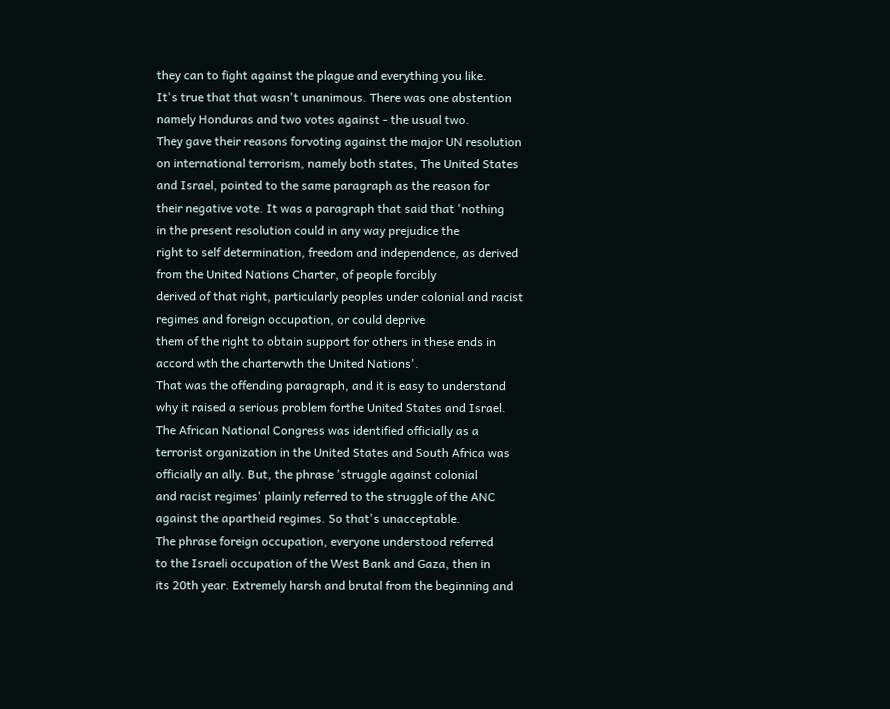they can to fight against the plague and everything you like.
It's true that that wasn't unanimous. There was one abstention
namely Honduras and two votes against - the usual two.
They gave their reasons forvoting against the major UN resolution
on international terrorism, namely both states, The United States
and Israel, pointed to the same paragraph as the reason for
their negative vote. It was a paragraph that said that 'nothing
in the present resolution could in any way prejudice the
right to self determination, freedom and independence, as derived from the United Nations Charter, of people forcibly
derived of that right, particularly peoples under colonial and racist regimes and foreign occupation, or could deprive
them of the right to obtain support for others in these ends in accord wth the charterwth the United Nations'.
That was the offending paragraph, and it is easy to understand
why it raised a serious problem forthe United States and Israel.
The African National Congress was identified officially as a
terrorist organization in the United States and South Africa was officially an ally. But, the phrase 'struggle against colonial
and racist regimes' plainly referred to the struggle of the ANC against the apartheid regimes. So that's unacceptable.
The phrase foreign occupation, everyone understood referred
to the Israeli occupation of the West Bank and Gaza, then in
its 20th year. Extremely harsh and brutal from the beginning and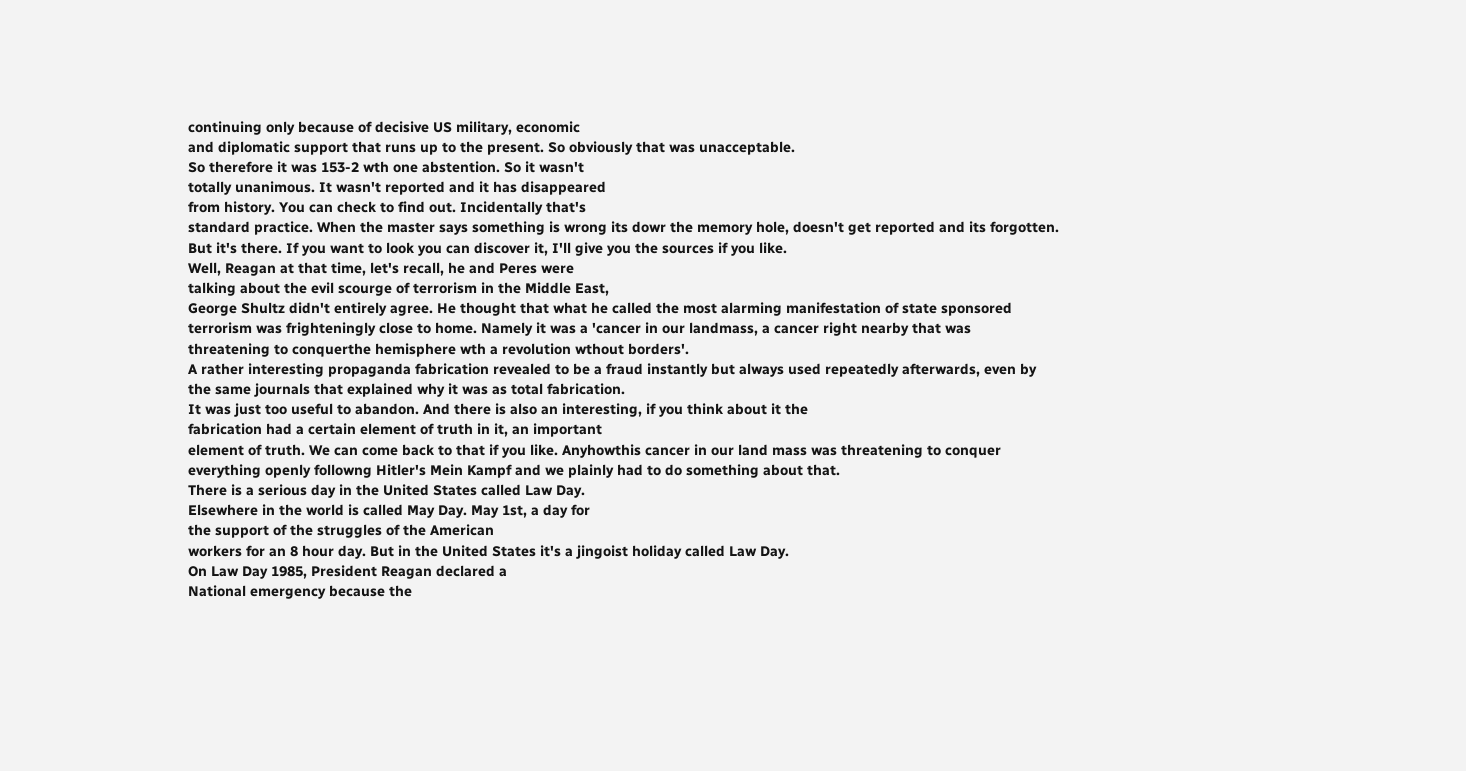continuing only because of decisive US military, economic
and diplomatic support that runs up to the present. So obviously that was unacceptable.
So therefore it was 153-2 wth one abstention. So it wasn't
totally unanimous. It wasn't reported and it has disappeared
from history. You can check to find out. Incidentally that's
standard practice. When the master says something is wrong its dowr the memory hole, doesn't get reported and its forgotten.
But it's there. If you want to look you can discover it, I'll give you the sources if you like.
Well, Reagan at that time, let's recall, he and Peres were
talking about the evil scourge of terrorism in the Middle East,
George Shultz didn't entirely agree. He thought that what he called the most alarming manifestation of state sponsored
terrorism was frighteningly close to home. Namely it was a 'cancer in our landmass, a cancer right nearby that was
threatening to conquerthe hemisphere wth a revolution wthout borders'.
A rather interesting propaganda fabrication revealed to be a fraud instantly but always used repeatedly afterwards, even by
the same journals that explained why it was as total fabrication.
It was just too useful to abandon. And there is also an interesting, if you think about it the
fabrication had a certain element of truth in it, an important
element of truth. We can come back to that if you like. Anyhowthis cancer in our land mass was threatening to conquer
everything openly followng Hitler's Mein Kampf and we plainly had to do something about that.
There is a serious day in the United States called Law Day.
Elsewhere in the world is called May Day. May 1st, a day for
the support of the struggles of the American
workers for an 8 hour day. But in the United States it's a jingoist holiday called Law Day.
On Law Day 1985, President Reagan declared a
National emergency because the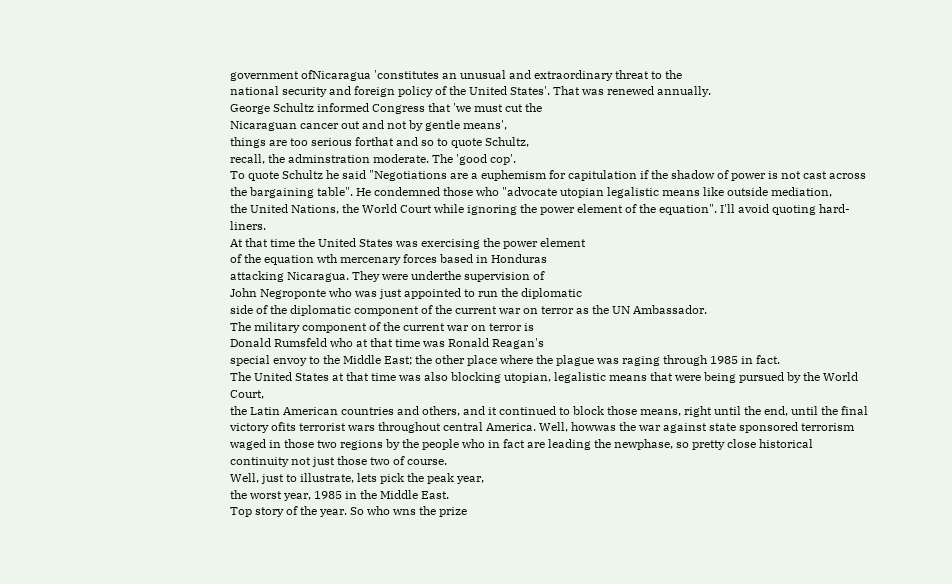government ofNicaragua 'constitutes an unusual and extraordinary threat to the
national security and foreign policy of the United States'. That was renewed annually.
George Schultz informed Congress that 'we must cut the
Nicaraguan cancer out and not by gentle means',
things are too serious forthat and so to quote Schultz,
recall, the adminstration moderate. The 'good cop'.
To quote Schultz he said "Negotiations are a euphemism for capitulation if the shadow of power is not cast across
the bargaining table". He condemned those who "advocate utopian legalistic means like outside mediation,
the United Nations, the World Court while ignoring the power element of the equation". I'll avoid quoting hard-liners.
At that time the United States was exercising the power element
of the equation wth mercenary forces based in Honduras
attacking Nicaragua. They were underthe supervision of
John Negroponte who was just appointed to run the diplomatic
side of the diplomatic component of the current war on terror as the UN Ambassador.
The military component of the current war on terror is
Donald Rumsfeld who at that time was Ronald Reagan's
special envoy to the Middle East; the other place where the plague was raging through 1985 in fact.
The United States at that time was also blocking utopian, legalistic means that were being pursued by the World Court,
the Latin American countries and others, and it continued to block those means, right until the end, until the final
victory ofits terrorist wars throughout central America. Well, howwas the war against state sponsored terrorism
waged in those two regions by the people who in fact are leading the newphase, so pretty close historical
continuity not just those two of course.
Well, just to illustrate, lets pick the peak year,
the worst year, 1985 in the Middle East.
Top story of the year. So who wns the prize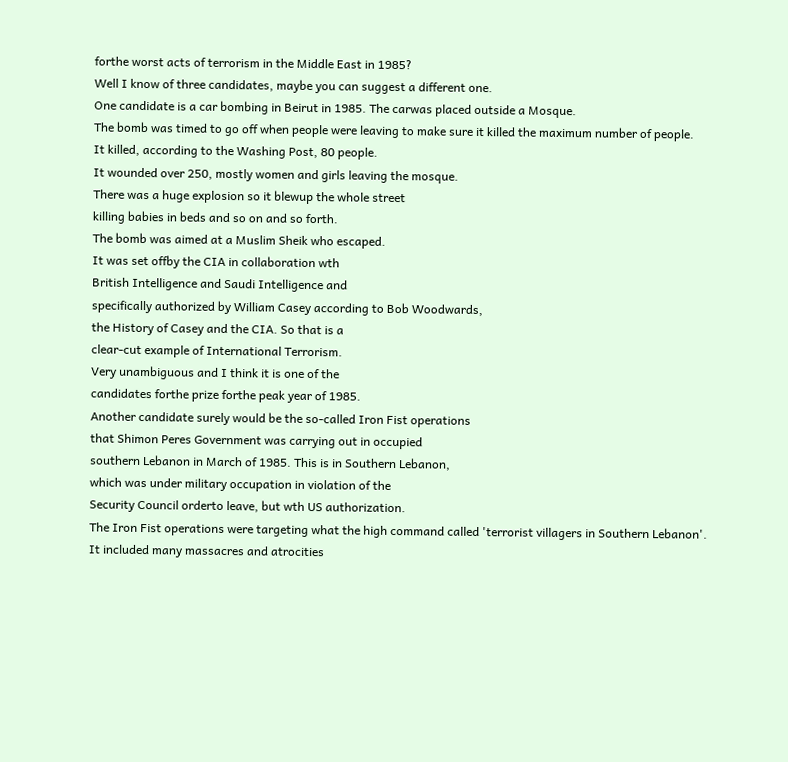forthe worst acts of terrorism in the Middle East in 1985?
Well I know of three candidates, maybe you can suggest a different one.
One candidate is a car bombing in Beirut in 1985. The carwas placed outside a Mosque.
The bomb was timed to go off when people were leaving to make sure it killed the maximum number of people.
It killed, according to the Washing Post, 80 people.
It wounded over 250, mostly women and girls leaving the mosque.
There was a huge explosion so it blewup the whole street
killing babies in beds and so on and so forth.
The bomb was aimed at a Muslim Sheik who escaped.
It was set offby the CIA in collaboration wth
British Intelligence and Saudi Intelligence and
specifically authorized by William Casey according to Bob Woodwards,
the History of Casey and the CIA. So that is a
clear-cut example of International Terrorism.
Very unambiguous and I think it is one of the
candidates forthe prize forthe peak year of 1985.
Another candidate surely would be the so-called Iron Fist operations
that Shimon Peres Government was carrying out in occupied
southern Lebanon in March of 1985. This is in Southern Lebanon,
which was under military occupation in violation of the
Security Council orderto leave, but wth US authorization.
The Iron Fist operations were targeting what the high command called 'terrorist villagers in Southern Lebanon'.
It included many massacres and atrocities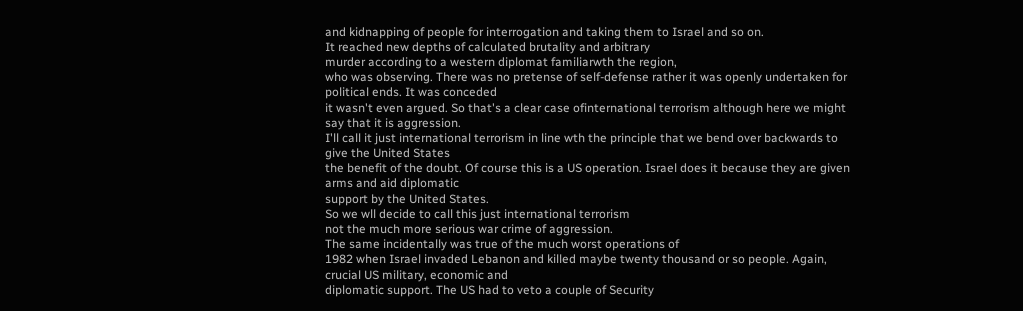and kidnapping of people for interrogation and taking them to Israel and so on.
It reached new depths of calculated brutality and arbitrary
murder according to a western diplomat familiarwth the region,
who was observing. There was no pretense of self-defense rather it was openly undertaken for political ends. It was conceded
it wasn't even argued. So that's a clear case ofinternational terrorism although here we might say that it is aggression.
I'll call it just international terrorism in line wth the principle that we bend over backwards to give the United States
the benefit of the doubt. Of course this is a US operation. Israel does it because they are given arms and aid diplomatic
support by the United States.
So we wll decide to call this just international terrorism
not the much more serious war crime of aggression.
The same incidentally was true of the much worst operations of
1982 when Israel invaded Lebanon and killed maybe twenty thousand or so people. Again, crucial US military, economic and
diplomatic support. The US had to veto a couple of Security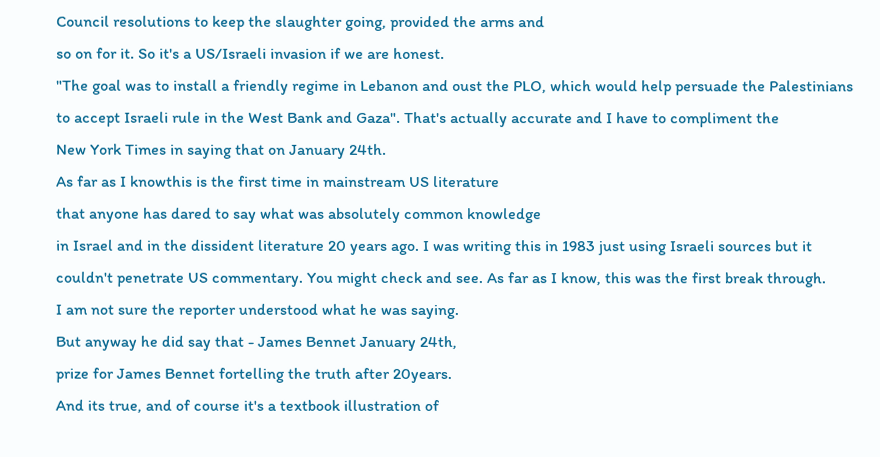Council resolutions to keep the slaughter going, provided the arms and
so on for it. So it's a US/Israeli invasion if we are honest.
"The goal was to install a friendly regime in Lebanon and oust the PLO, which would help persuade the Palestinians
to accept Israeli rule in the West Bank and Gaza". That's actually accurate and I have to compliment the
New York Times in saying that on January 24th.
As far as I knowthis is the first time in mainstream US literature
that anyone has dared to say what was absolutely common knowledge
in Israel and in the dissident literature 20 years ago. I was writing this in 1983 just using Israeli sources but it
couldn't penetrate US commentary. You might check and see. As far as I know, this was the first break through.
I am not sure the reporter understood what he was saying.
But anyway he did say that - James Bennet January 24th,
prize for James Bennet fortelling the truth after 20years.
And its true, and of course it's a textbook illustration of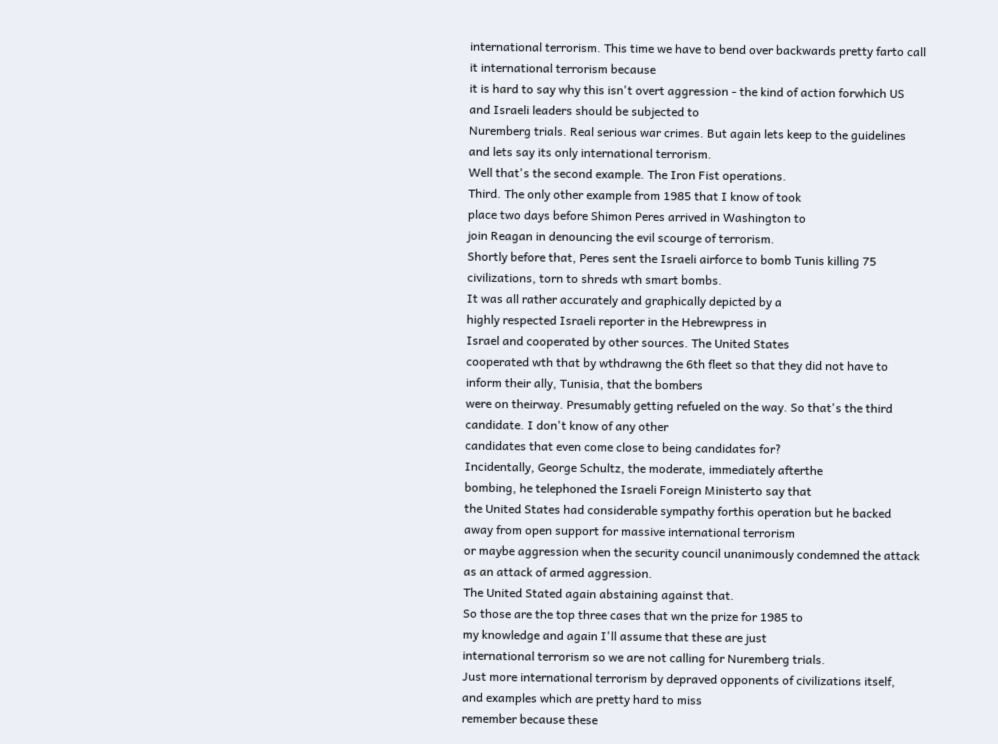international terrorism. This time we have to bend over backwards pretty farto call it international terrorism because
it is hard to say why this isn't overt aggression - the kind of action forwhich US and Israeli leaders should be subjected to
Nuremberg trials. Real serious war crimes. But again lets keep to the guidelines and lets say its only international terrorism.
Well that's the second example. The Iron Fist operations.
Third. The only other example from 1985 that I know of took
place two days before Shimon Peres arrived in Washington to
join Reagan in denouncing the evil scourge of terrorism.
Shortly before that, Peres sent the Israeli airforce to bomb Tunis killing 75 civilizations, torn to shreds wth smart bombs.
It was all rather accurately and graphically depicted by a
highly respected Israeli reporter in the Hebrewpress in
Israel and cooperated by other sources. The United States
cooperated wth that by wthdrawng the 6th fleet so that they did not have to inform their ally, Tunisia, that the bombers
were on theirway. Presumably getting refueled on the way. So that's the third candidate. I don't know of any other
candidates that even come close to being candidates for?
Incidentally, George Schultz, the moderate, immediately afterthe
bombing, he telephoned the Israeli Foreign Ministerto say that
the United States had considerable sympathy forthis operation but he backed away from open support for massive international terrorism
or maybe aggression when the security council unanimously condemned the attack as an attack of armed aggression.
The United Stated again abstaining against that.
So those are the top three cases that wn the prize for 1985 to
my knowledge and again I'll assume that these are just
international terrorism so we are not calling for Nuremberg trials.
Just more international terrorism by depraved opponents of civilizations itself, and examples which are pretty hard to miss
remember because these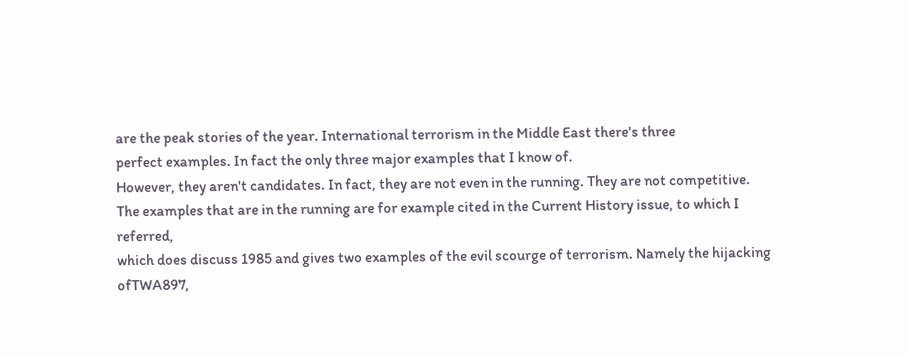are the peak stories of the year. International terrorism in the Middle East there's three
perfect examples. In fact the only three major examples that I know of.
However, they aren't candidates. In fact, they are not even in the running. They are not competitive.
The examples that are in the running are for example cited in the Current History issue, to which I referred,
which does discuss 1985 and gives two examples of the evil scourge of terrorism. Namely the hijacking ofTWA897,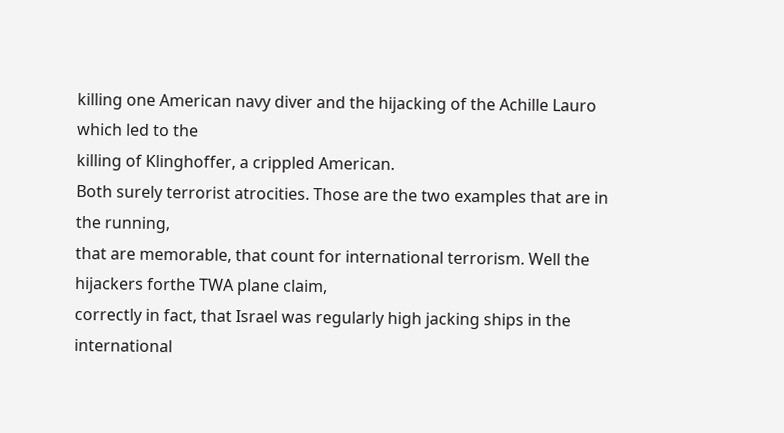killing one American navy diver and the hijacking of the Achille Lauro which led to the
killing of Klinghoffer, a crippled American.
Both surely terrorist atrocities. Those are the two examples that are in the running,
that are memorable, that count for international terrorism. Well the hijackers forthe TWA plane claim,
correctly in fact, that Israel was regularly high jacking ships in the international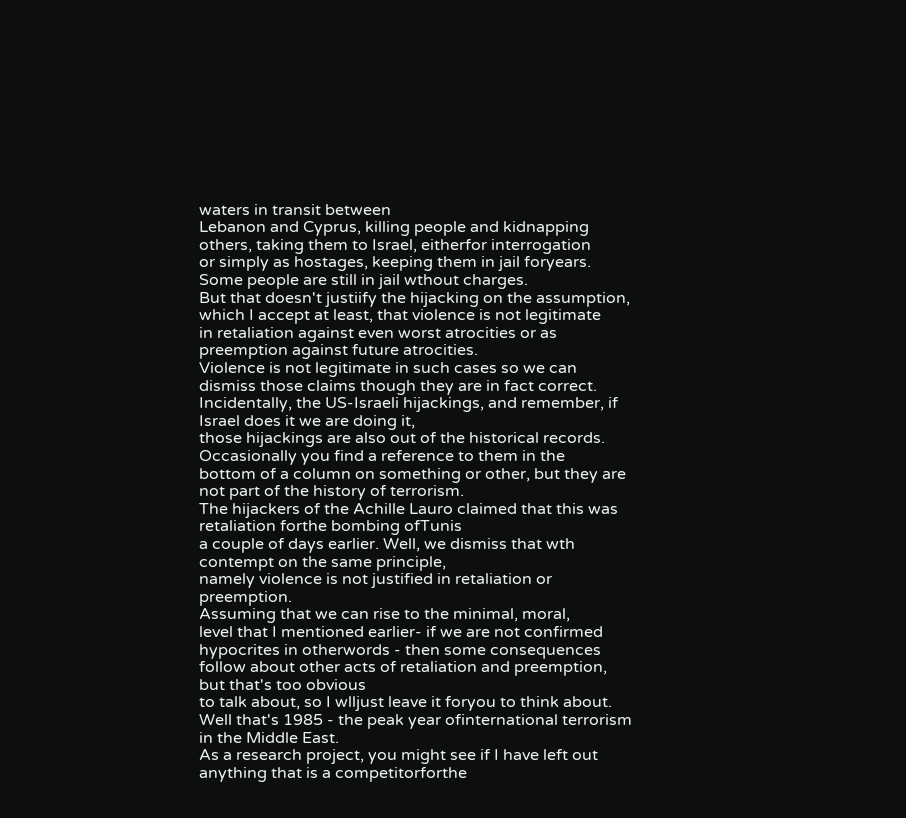waters in transit between
Lebanon and Cyprus, killing people and kidnapping others, taking them to Israel, eitherfor interrogation
or simply as hostages, keeping them in jail foryears. Some people are still in jail wthout charges.
But that doesn't justiify the hijacking on the assumption, which I accept at least, that violence is not legitimate
in retaliation against even worst atrocities or as preemption against future atrocities.
Violence is not legitimate in such cases so we can dismiss those claims though they are in fact correct.
Incidentally, the US-Israeli hijackings, and remember, if Israel does it we are doing it,
those hijackings are also out of the historical records.
Occasionally you find a reference to them in the
bottom of a column on something or other, but they are not part of the history of terrorism.
The hijackers of the Achille Lauro claimed that this was retaliation forthe bombing ofTunis
a couple of days earlier. Well, we dismiss that wth contempt on the same principle,
namely violence is not justified in retaliation or preemption.
Assuming that we can rise to the minimal, moral,
level that I mentioned earlier- if we are not confirmed
hypocrites in otherwords - then some consequences follow about other acts of retaliation and preemption, but that's too obvious
to talk about, so I wlljust leave it foryou to think about. Well that's 1985 - the peak year ofinternational terrorism
in the Middle East.
As a research project, you might see if I have left out anything that is a competitorforthe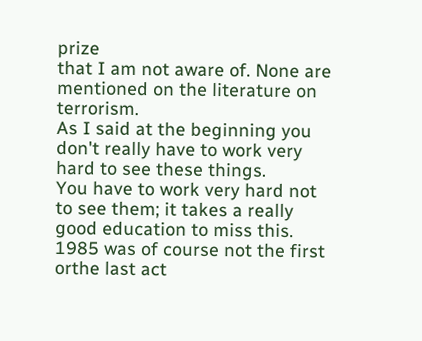prize
that I am not aware of. None are mentioned on the literature on terrorism.
As I said at the beginning you don't really have to work very hard to see these things.
You have to work very hard not to see them; it takes a really good education to miss this.
1985 was of course not the first orthe last act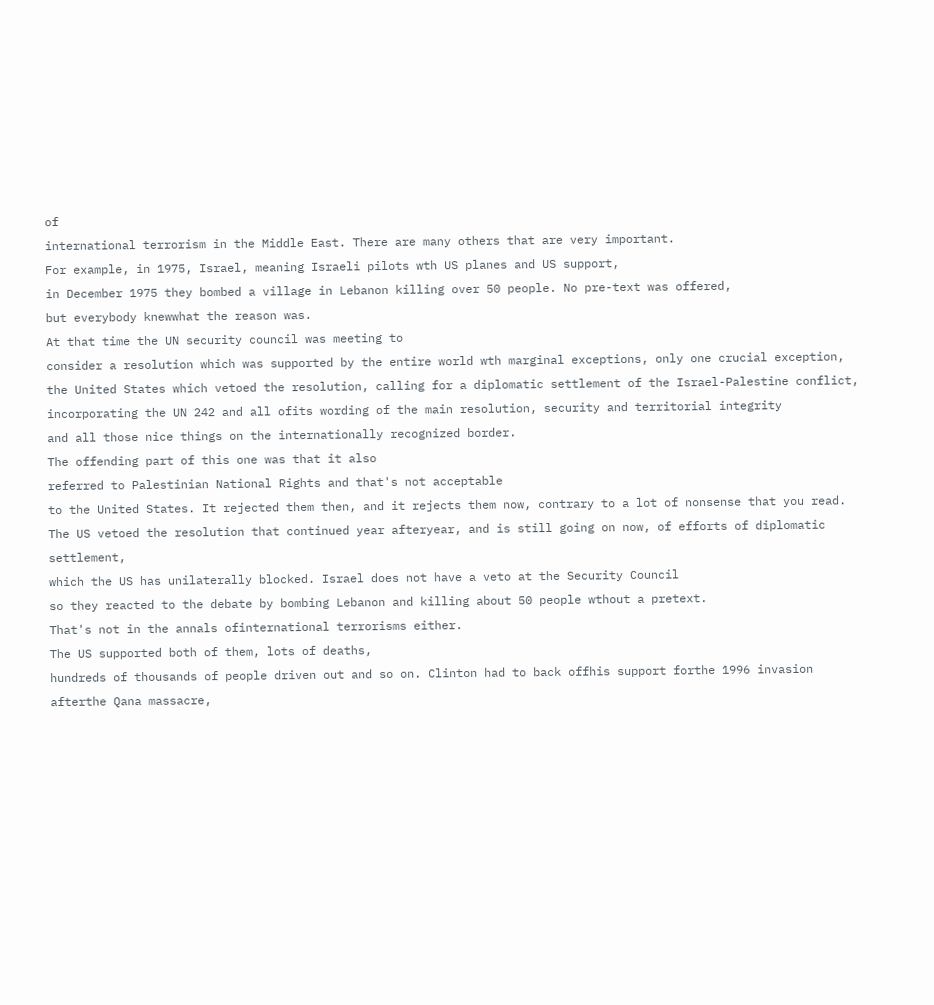of
international terrorism in the Middle East. There are many others that are very important.
For example, in 1975, Israel, meaning Israeli pilots wth US planes and US support,
in December 1975 they bombed a village in Lebanon killing over 50 people. No pre-text was offered,
but everybody knewwhat the reason was.
At that time the UN security council was meeting to
consider a resolution which was supported by the entire world wth marginal exceptions, only one crucial exception,
the United States which vetoed the resolution, calling for a diplomatic settlement of the Israel-Palestine conflict,
incorporating the UN 242 and all ofits wording of the main resolution, security and territorial integrity
and all those nice things on the internationally recognized border.
The offending part of this one was that it also
referred to Palestinian National Rights and that's not acceptable
to the United States. It rejected them then, and it rejects them now, contrary to a lot of nonsense that you read.
The US vetoed the resolution that continued year afteryear, and is still going on now, of efforts of diplomatic settlement,
which the US has unilaterally blocked. Israel does not have a veto at the Security Council
so they reacted to the debate by bombing Lebanon and killing about 50 people wthout a pretext.
That's not in the annals ofinternational terrorisms either.
The US supported both of them, lots of deaths,
hundreds of thousands of people driven out and so on. Clinton had to back offhis support forthe 1996 invasion
afterthe Qana massacre,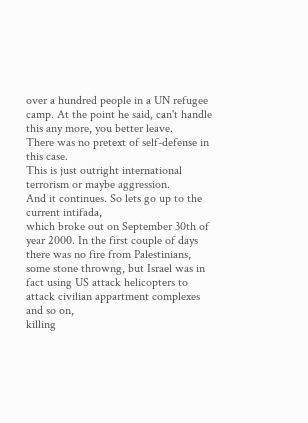over a hundred people in a UN refugee camp. At the point he said, can't handle this any more, you better leave.
There was no pretext of self-defense in this case.
This is just outright international terrorism or maybe aggression.
And it continues. So lets go up to the current intifada,
which broke out on September 30th of year 2000. In the first couple of days there was no fire from Palestinians,
some stone throwng, but Israel was in fact using US attack helicopters to attack civilian appartment complexes and so on,
killing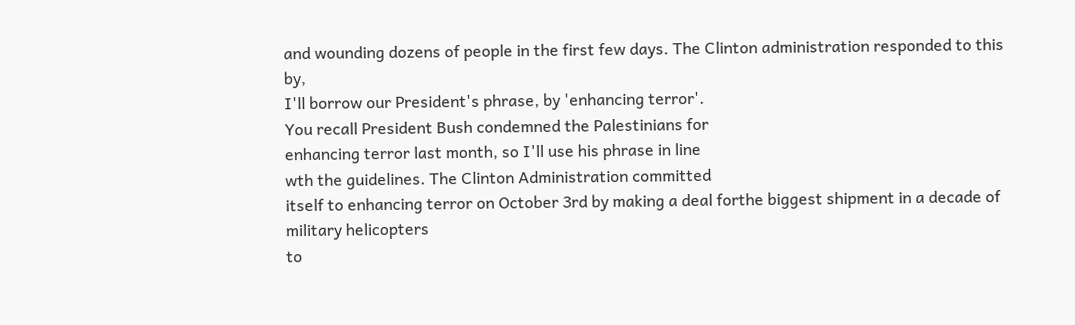and wounding dozens of people in the first few days. The Clinton administration responded to this by,
I'll borrow our President's phrase, by 'enhancing terror'.
You recall President Bush condemned the Palestinians for
enhancing terror last month, so I'll use his phrase in line
wth the guidelines. The Clinton Administration committed
itself to enhancing terror on October 3rd by making a deal forthe biggest shipment in a decade of military helicopters
to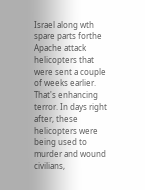Israel along wth spare parts forthe Apache attack helicopters that were sent a couple of weeks earlier.
That's enhancing terror. In days right after, these helicopters were being used to murder and wound civilians,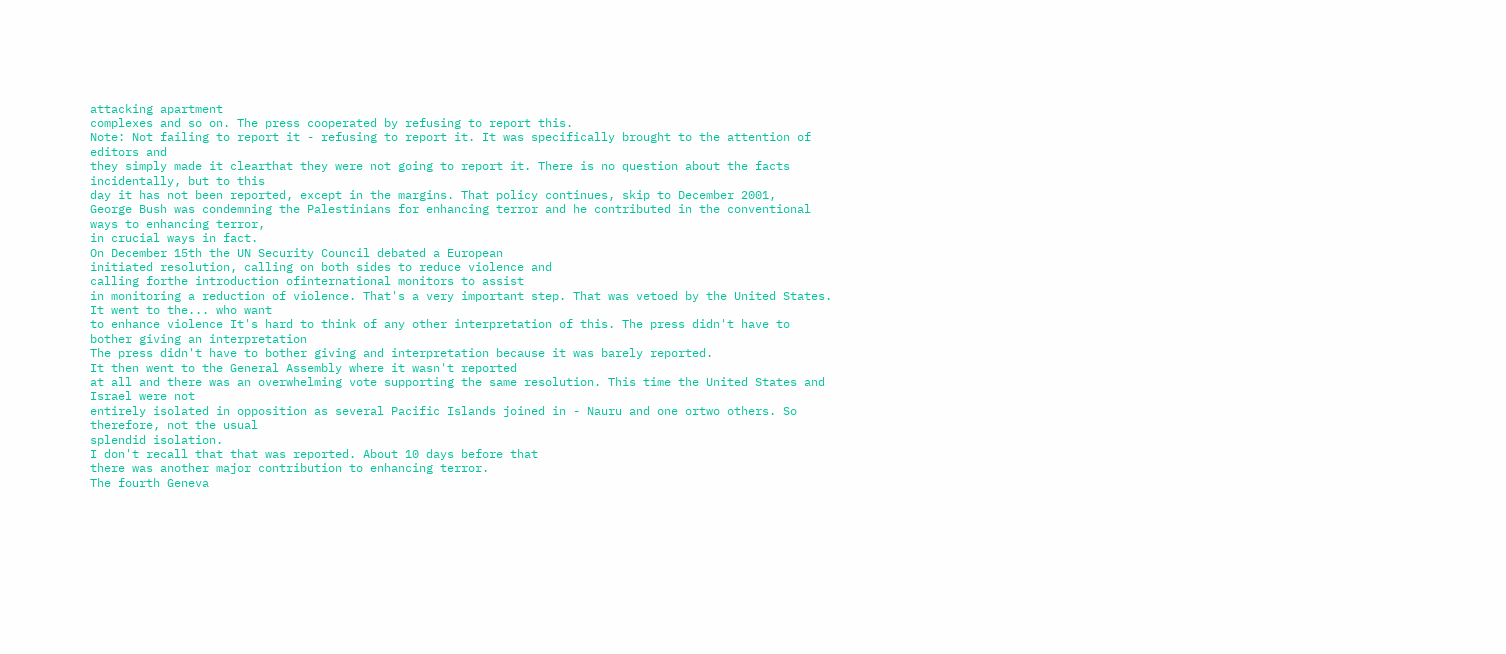attacking apartment
complexes and so on. The press cooperated by refusing to report this.
Note: Not failing to report it - refusing to report it. It was specifically brought to the attention of editors and
they simply made it clearthat they were not going to report it. There is no question about the facts incidentally, but to this
day it has not been reported, except in the margins. That policy continues, skip to December 2001,
George Bush was condemning the Palestinians for enhancing terror and he contributed in the conventional ways to enhancing terror,
in crucial ways in fact.
On December 15th the UN Security Council debated a European
initiated resolution, calling on both sides to reduce violence and
calling forthe introduction ofinternational monitors to assist
in monitoring a reduction of violence. That's a very important step. That was vetoed by the United States. It went to the... who want
to enhance violence It's hard to think of any other interpretation of this. The press didn't have to bother giving an interpretation
The press didn't have to bother giving and interpretation because it was barely reported.
It then went to the General Assembly where it wasn't reported
at all and there was an overwhelming vote supporting the same resolution. This time the United States and Israel were not
entirely isolated in opposition as several Pacific Islands joined in - Nauru and one ortwo others. So therefore, not the usual
splendid isolation.
I don't recall that that was reported. About 10 days before that
there was another major contribution to enhancing terror.
The fourth Geneva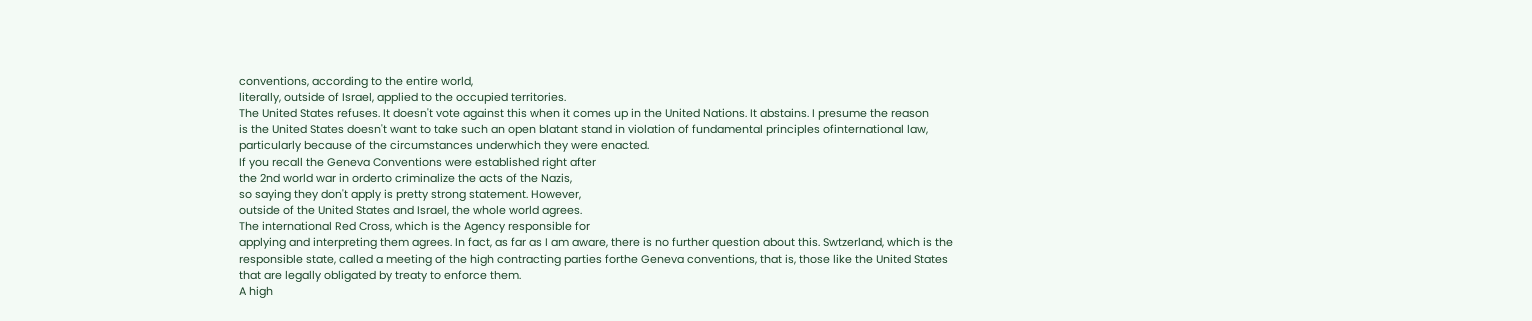conventions, according to the entire world,
literally, outside of Israel, applied to the occupied territories.
The United States refuses. It doesn't vote against this when it comes up in the United Nations. It abstains. I presume the reason
is the United States doesn't want to take such an open blatant stand in violation of fundamental principles ofinternational law,
particularly because of the circumstances underwhich they were enacted.
If you recall the Geneva Conventions were established right after
the 2nd world war in orderto criminalize the acts of the Nazis,
so saying they don't apply is pretty strong statement. However,
outside of the United States and Israel, the whole world agrees.
The international Red Cross, which is the Agency responsible for
applying and interpreting them agrees. In fact, as far as I am aware, there is no further question about this. Swtzerland, which is the
responsible state, called a meeting of the high contracting parties forthe Geneva conventions, that is, those like the United States
that are legally obligated by treaty to enforce them.
A high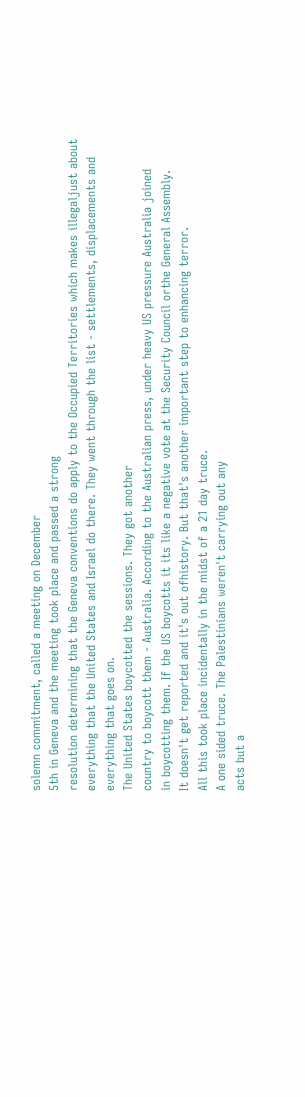solemn commitment, called a meeting on December
5th in Geneva and the meeting took place and passed a strong
resolution determining that the Geneva conventions do apply to the Occupied Territories which makes illegaljust about
everything that the United States and Israel do there. They went through the list - settlements, displacements and
everything that goes on.
The United States boycotted the sessions. They got another
country to boycott them - Australia. According to the Australian press, under heavy US pressure Australia joined
in boycotting them. If the US boycotts it its like a negative vote at the Security Council orthe General Assembly.
It doesn't get reported and it's out ofhistory. But that's another important step to enhancing terror.
All this took place incidentally in the midst of a 21 day truce.
A one sided truce. The Palestinians weren't carrying out any
acts but a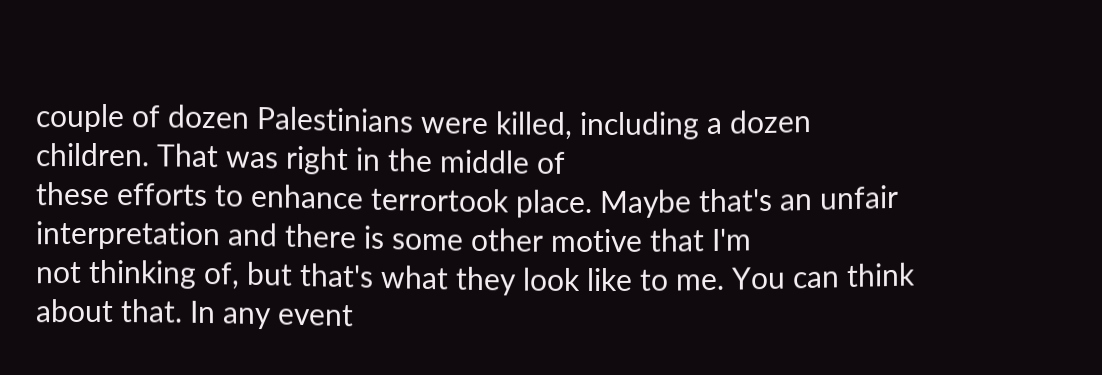couple of dozen Palestinians were killed, including a dozen children. That was right in the middle of
these efforts to enhance terrortook place. Maybe that's an unfair interpretation and there is some other motive that I'm
not thinking of, but that's what they look like to me. You can think about that. In any event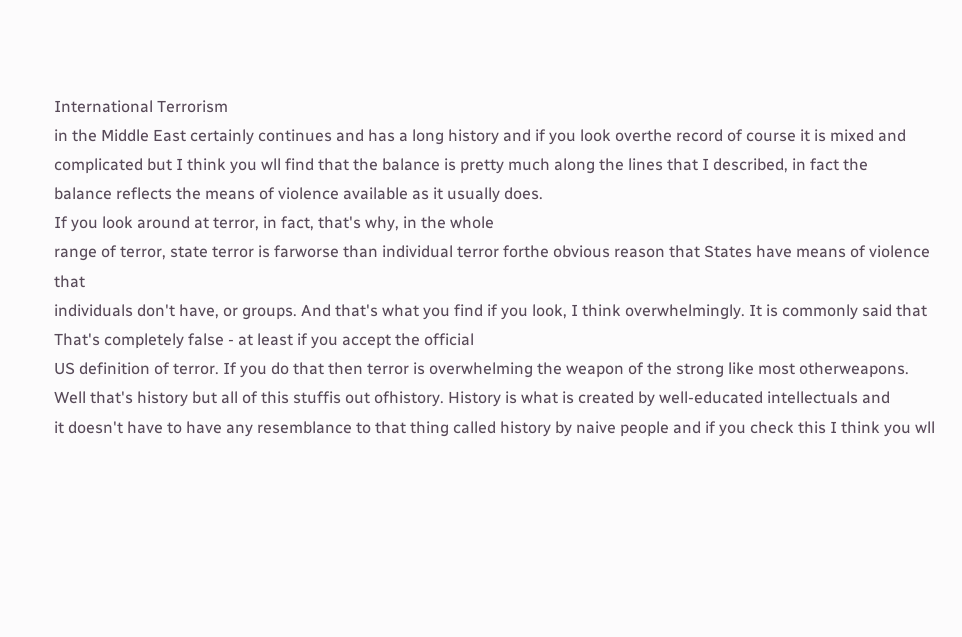International Terrorism
in the Middle East certainly continues and has a long history and if you look overthe record of course it is mixed and
complicated but I think you wll find that the balance is pretty much along the lines that I described, in fact the
balance reflects the means of violence available as it usually does.
If you look around at terror, in fact, that's why, in the whole
range of terror, state terror is farworse than individual terror forthe obvious reason that States have means of violence that
individuals don't have, or groups. And that's what you find if you look, I think overwhelmingly. It is commonly said that
That's completely false - at least if you accept the official
US definition of terror. If you do that then terror is overwhelming the weapon of the strong like most otherweapons.
Well that's history but all of this stuffis out ofhistory. History is what is created by well-educated intellectuals and
it doesn't have to have any resemblance to that thing called history by naive people and if you check this I think you wll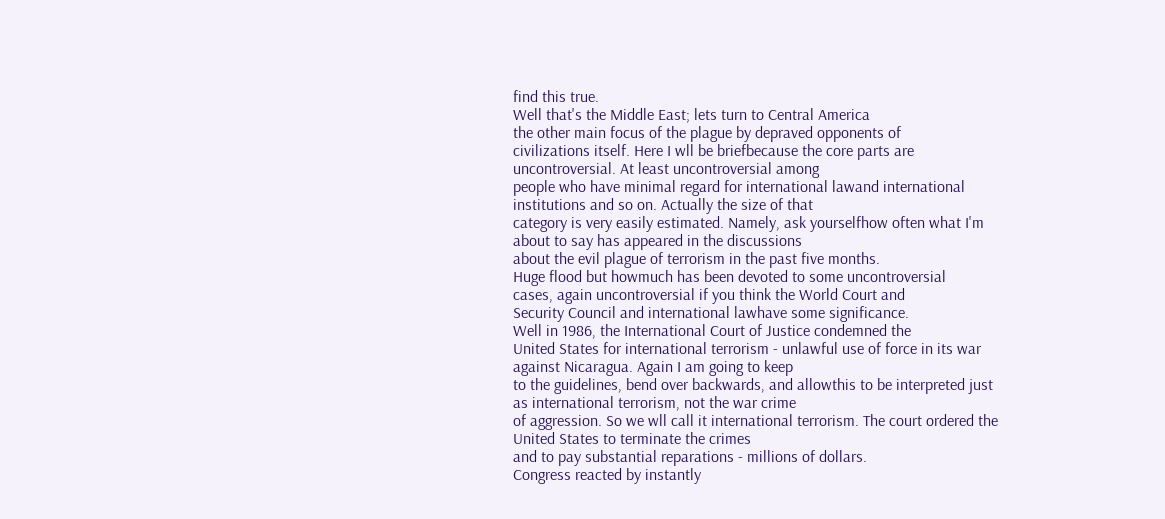find this true.
Well that's the Middle East; lets turn to Central America
the other main focus of the plague by depraved opponents of
civilizations itself. Here I wll be briefbecause the core parts are uncontroversial. At least uncontroversial among
people who have minimal regard for international lawand international institutions and so on. Actually the size of that
category is very easily estimated. Namely, ask yourselfhow often what I'm about to say has appeared in the discussions
about the evil plague of terrorism in the past five months.
Huge flood but howmuch has been devoted to some uncontroversial
cases, again uncontroversial if you think the World Court and
Security Council and international lawhave some significance.
Well in 1986, the International Court of Justice condemned the
United States for international terrorism - unlawful use of force in its war against Nicaragua. Again I am going to keep
to the guidelines, bend over backwards, and allowthis to be interpreted just as international terrorism, not the war crime
of aggression. So we wll call it international terrorism. The court ordered the United States to terminate the crimes
and to pay substantial reparations - millions of dollars.
Congress reacted by instantly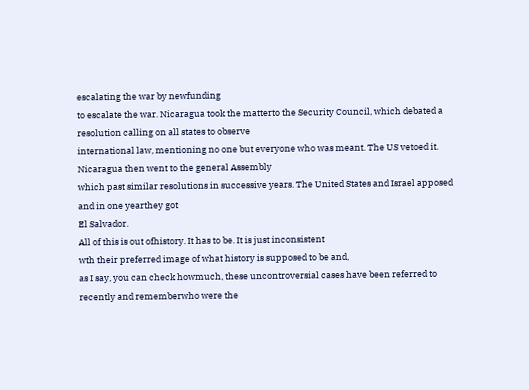escalating the war by newfunding
to escalate the war. Nicaragua took the matterto the Security Council, which debated a resolution calling on all states to observe
international law, mentioning no one but everyone who was meant. The US vetoed it. Nicaragua then went to the general Assembly
which past similar resolutions in successive years. The United States and Israel apposed and in one yearthey got
El Salvador.
All of this is out ofhistory. It has to be. It is just inconsistent
wth their preferred image of what history is supposed to be and,
as I say, you can check howmuch, these uncontroversial cases have been referred to recently and rememberwho were the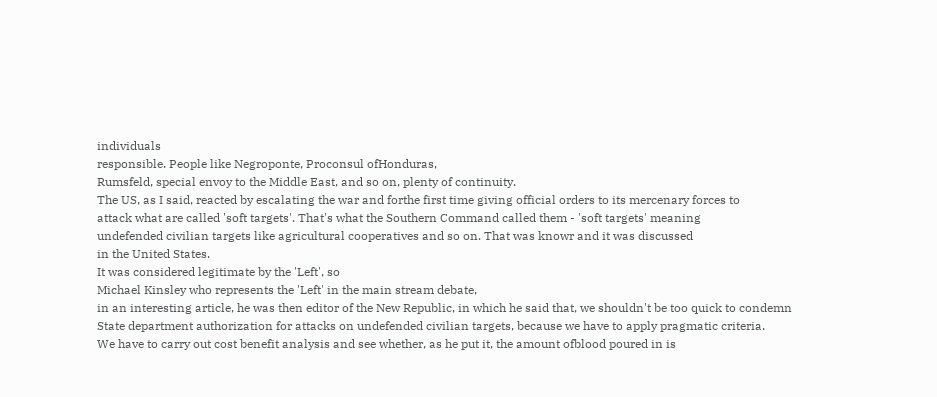individuals
responsible. People like Negroponte, Proconsul ofHonduras,
Rumsfeld, special envoy to the Middle East, and so on, plenty of continuity.
The US, as I said, reacted by escalating the war and forthe first time giving official orders to its mercenary forces to
attack what are called 'soft targets'. That's what the Southern Command called them - 'soft targets' meaning
undefended civilian targets like agricultural cooperatives and so on. That was knowr and it was discussed
in the United States.
It was considered legitimate by the 'Left', so
Michael Kinsley who represents the 'Left' in the main stream debate,
in an interesting article, he was then editor of the New Republic, in which he said that, we shouldn't be too quick to condemn
State department authorization for attacks on undefended civilian targets, because we have to apply pragmatic criteria.
We have to carry out cost benefit analysis and see whether, as he put it, the amount ofblood poured in is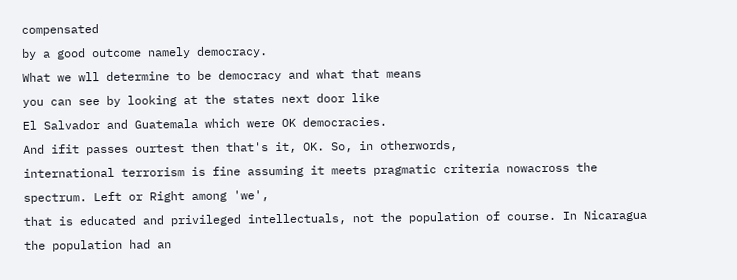compensated
by a good outcome namely democracy.
What we wll determine to be democracy and what that means
you can see by looking at the states next door like
El Salvador and Guatemala which were OK democracies.
And ifit passes ourtest then that's it, OK. So, in otherwords,
international terrorism is fine assuming it meets pragmatic criteria nowacross the spectrum. Left or Right among 'we',
that is educated and privileged intellectuals, not the population of course. In Nicaragua the population had an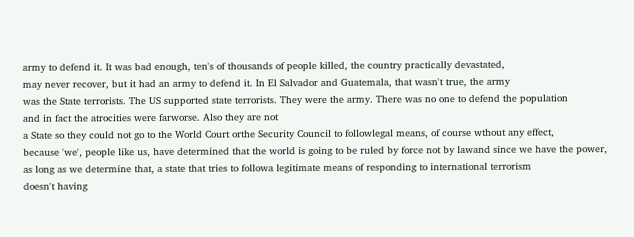army to defend it. It was bad enough, ten's of thousands of people killed, the country practically devastated,
may never recover, but it had an army to defend it. In El Salvador and Guatemala, that wasn't true, the army
was the State terrorists. The US supported state terrorists. They were the army. There was no one to defend the population
and in fact the atrocities were farworse. Also they are not
a State so they could not go to the World Court orthe Security Council to followlegal means, of course wthout any effect,
because 'we', people like us, have determined that the world is going to be ruled by force not by lawand since we have the power,
as long as we determine that, a state that tries to followa legitimate means of responding to international terrorism
doesn't having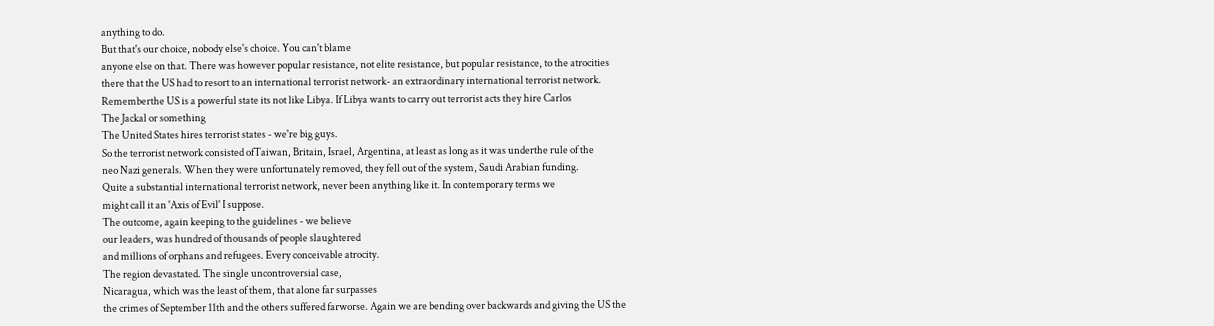anything to do.
But that's our choice, nobody else's choice. You can't blame
anyone else on that. There was however popular resistance, not elite resistance, but popular resistance, to the atrocities
there that the US had to resort to an international terrorist network- an extraordinary international terrorist network.
Rememberthe US is a powerful state its not like Libya. If Libya wants to carry out terrorist acts they hire Carlos
The Jackal or something
The United States hires terrorist states - we're big guys.
So the terrorist network consisted ofTaiwan, Britain, Israel, Argentina, at least as long as it was underthe rule of the
neo Nazi generals. When they were unfortunately removed, they fell out of the system, Saudi Arabian funding.
Quite a substantial international terrorist network, never been anything like it. In contemporary terms we
might call it an 'Axis of Evil' I suppose.
The outcome, again keeping to the guidelines - we believe
our leaders, was hundred of thousands of people slaughtered
and millions of orphans and refugees. Every conceivable atrocity.
The region devastated. The single uncontroversial case,
Nicaragua, which was the least of them, that alone far surpasses
the crimes of September 11th and the others suffered farworse. Again we are bending over backwards and giving the US the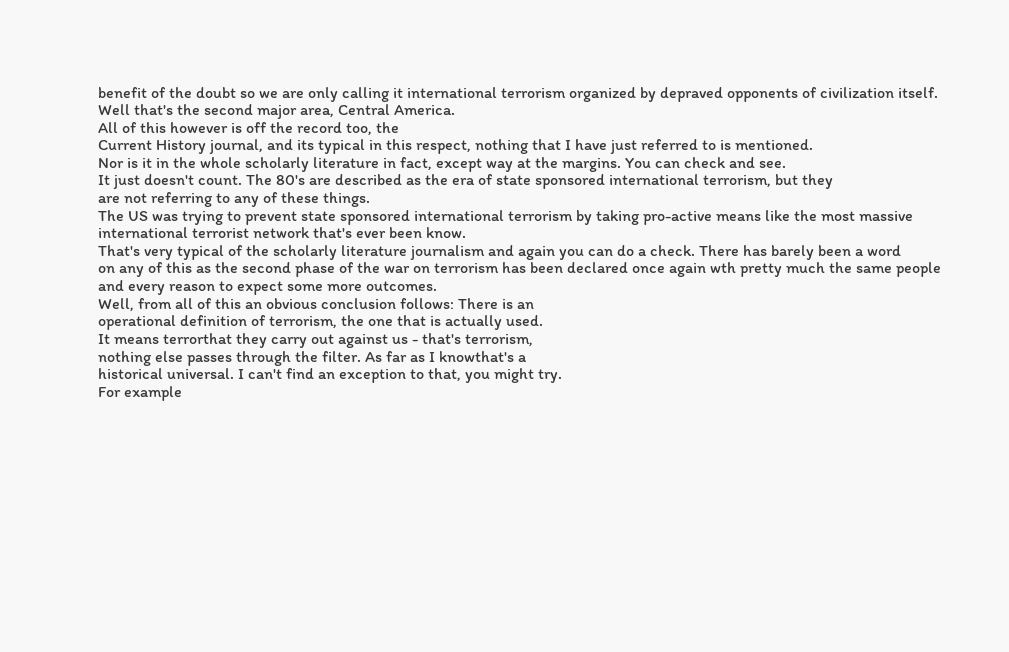benefit of the doubt so we are only calling it international terrorism organized by depraved opponents of civilization itself.
Well that's the second major area, Central America.
All of this however is off the record too, the
Current History journal, and its typical in this respect, nothing that I have just referred to is mentioned.
Nor is it in the whole scholarly literature in fact, except way at the margins. You can check and see.
It just doesn't count. The 80's are described as the era of state sponsored international terrorism, but they
are not referring to any of these things.
The US was trying to prevent state sponsored international terrorism by taking pro-active means like the most massive
international terrorist network that's ever been know.
That's very typical of the scholarly literature journalism and again you can do a check. There has barely been a word
on any of this as the second phase of the war on terrorism has been declared once again wth pretty much the same people
and every reason to expect some more outcomes.
Well, from all of this an obvious conclusion follows: There is an
operational definition of terrorism, the one that is actually used.
It means terrorthat they carry out against us - that's terrorism,
nothing else passes through the filter. As far as I knowthat's a
historical universal. I can't find an exception to that, you might try.
For example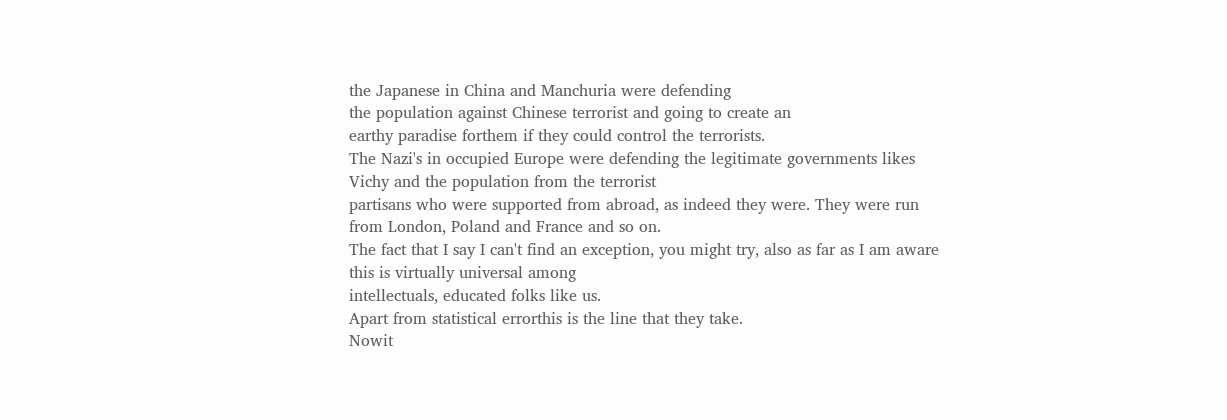the Japanese in China and Manchuria were defending
the population against Chinese terrorist and going to create an
earthy paradise forthem if they could control the terrorists.
The Nazi's in occupied Europe were defending the legitimate governments likes Vichy and the population from the terrorist
partisans who were supported from abroad, as indeed they were. They were run from London, Poland and France and so on.
The fact that I say I can't find an exception, you might try, also as far as I am aware this is virtually universal among
intellectuals, educated folks like us.
Apart from statistical errorthis is the line that they take.
Nowit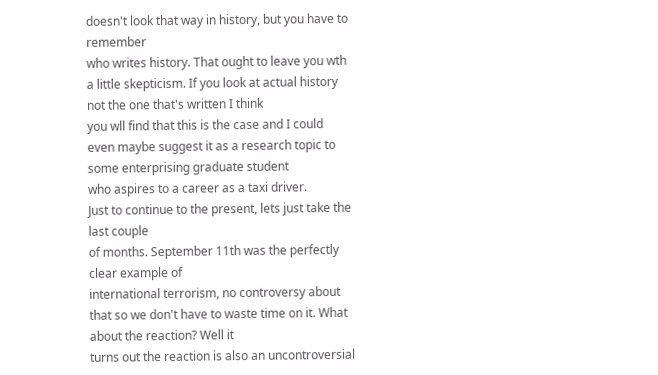doesn't look that way in history, but you have to remember
who writes history. That ought to leave you wth a little skepticism. If you look at actual history not the one that's written I think
you wll find that this is the case and I could even maybe suggest it as a research topic to some enterprising graduate student
who aspires to a career as a taxi driver.
Just to continue to the present, lets just take the last couple
of months. September 11th was the perfectly clear example of
international terrorism, no controversy about that so we don't have to waste time on it. What about the reaction? Well it
turns out the reaction is also an uncontroversial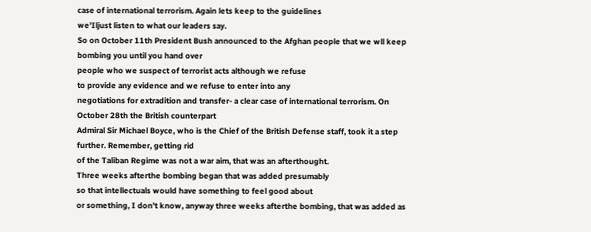case of international terrorism. Again lets keep to the guidelines
we'Iljust listen to what our leaders say.
So on October 11th President Bush announced to the Afghan people that we wll keep bombing you until you hand over
people who we suspect of terrorist acts although we refuse
to provide any evidence and we refuse to enter into any
negotiations for extradition and transfer- a clear case of international terrorism. On October 28th the British counterpart
Admiral Sir Michael Boyce, who is the Chief of the British Defense staff, took it a step further. Remember, getting rid
of the Taliban Regime was not a war aim, that was an afterthought.
Three weeks afterthe bombing began that was added presumably
so that intellectuals would have something to feel good about
or something, I don't know, anyway three weeks afterthe bombing, that was added as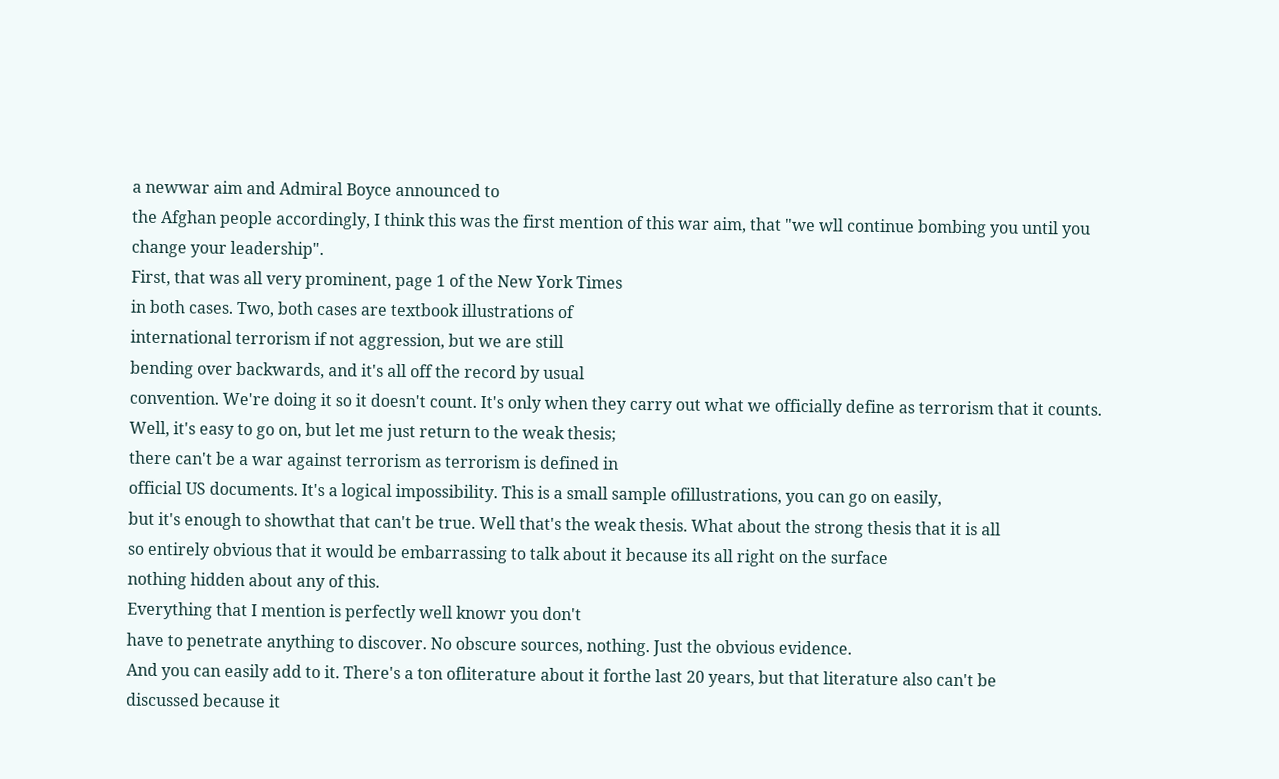a newwar aim and Admiral Boyce announced to
the Afghan people accordingly, I think this was the first mention of this war aim, that "we wll continue bombing you until you
change your leadership".
First, that was all very prominent, page 1 of the New York Times
in both cases. Two, both cases are textbook illustrations of
international terrorism if not aggression, but we are still
bending over backwards, and it's all off the record by usual
convention. We're doing it so it doesn't count. It's only when they carry out what we officially define as terrorism that it counts.
Well, it's easy to go on, but let me just return to the weak thesis;
there can't be a war against terrorism as terrorism is defined in
official US documents. It's a logical impossibility. This is a small sample ofillustrations, you can go on easily,
but it's enough to showthat that can't be true. Well that's the weak thesis. What about the strong thesis that it is all
so entirely obvious that it would be embarrassing to talk about it because its all right on the surface
nothing hidden about any of this.
Everything that I mention is perfectly well knowr you don't
have to penetrate anything to discover. No obscure sources, nothing. Just the obvious evidence.
And you can easily add to it. There's a ton ofliterature about it forthe last 20 years, but that literature also can't be
discussed because it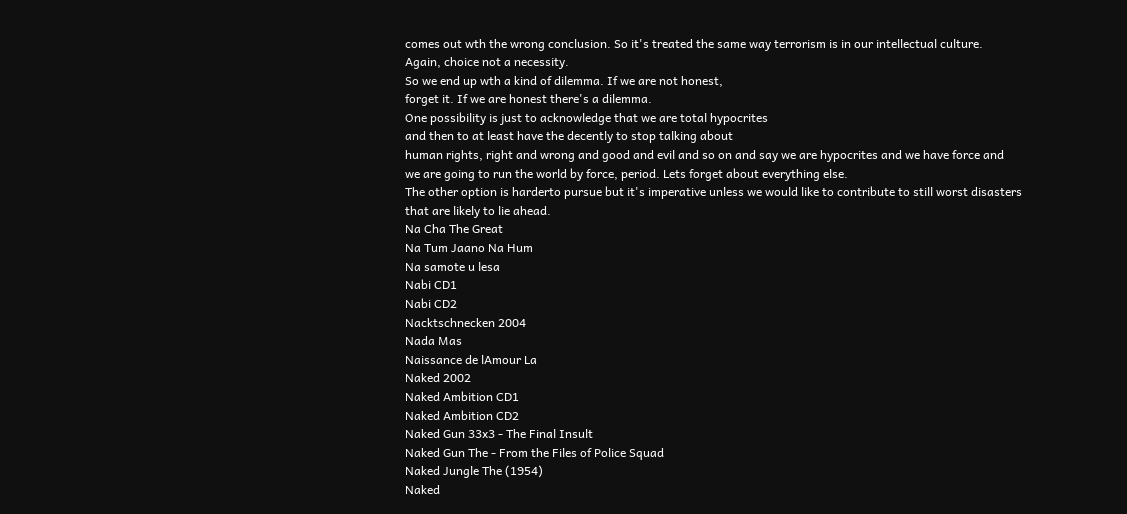comes out wth the wrong conclusion. So it's treated the same way terrorism is in our intellectual culture.
Again, choice not a necessity.
So we end up wth a kind of dilemma. If we are not honest,
forget it. If we are honest there's a dilemma.
One possibility is just to acknowledge that we are total hypocrites
and then to at least have the decently to stop talking about
human rights, right and wrong and good and evil and so on and say we are hypocrites and we have force and
we are going to run the world by force, period. Lets forget about everything else.
The other option is harderto pursue but it's imperative unless we would like to contribute to still worst disasters
that are likely to lie ahead.
Na Cha The Great
Na Tum Jaano Na Hum
Na samote u lesa
Nabi CD1
Nabi CD2
Nacktschnecken 2004
Nada Mas
Naissance de lAmour La
Naked 2002
Naked Ambition CD1
Naked Ambition CD2
Naked Gun 33x3 - The Final Insult
Naked Gun The - From the Files of Police Squad
Naked Jungle The (1954)
Naked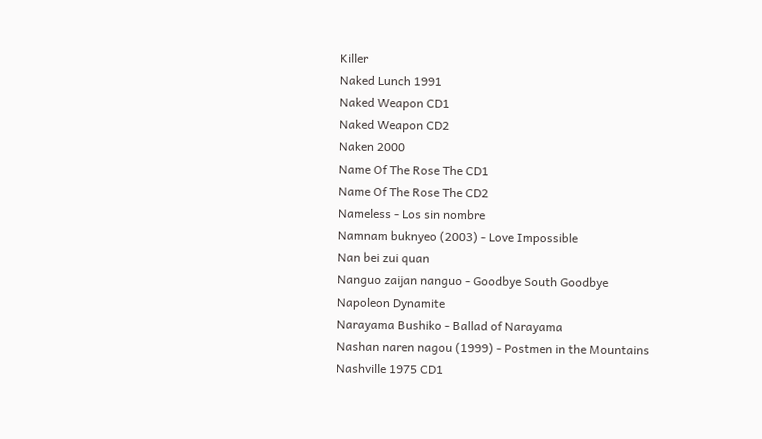Killer
Naked Lunch 1991
Naked Weapon CD1
Naked Weapon CD2
Naken 2000
Name Of The Rose The CD1
Name Of The Rose The CD2
Nameless - Los sin nombre
Namnam buknyeo (2003) - Love Impossible
Nan bei zui quan
Nanguo zaijan nanguo - Goodbye South Goodbye
Napoleon Dynamite
Narayama Bushiko - Ballad of Narayama
Nashan naren nagou (1999) - Postmen in the Mountains
Nashville 1975 CD1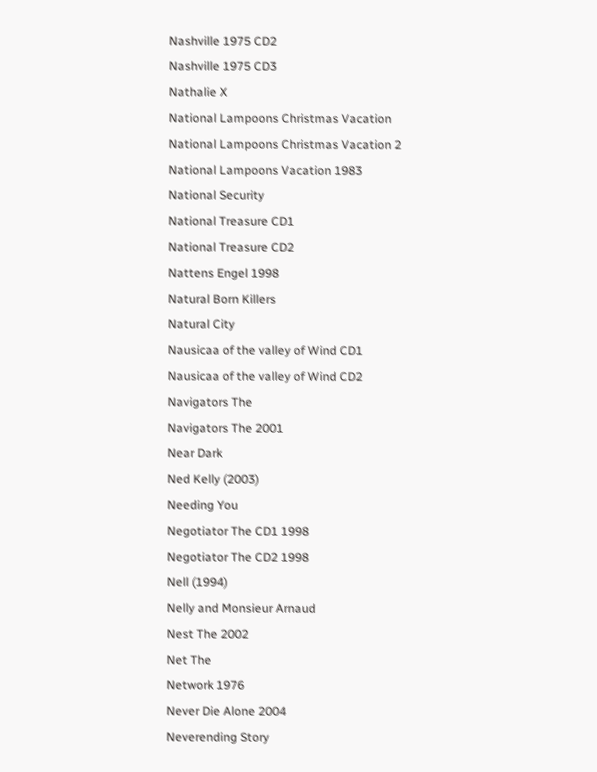Nashville 1975 CD2
Nashville 1975 CD3
Nathalie X
National Lampoons Christmas Vacation
National Lampoons Christmas Vacation 2
National Lampoons Vacation 1983
National Security
National Treasure CD1
National Treasure CD2
Nattens Engel 1998
Natural Born Killers
Natural City
Nausicaa of the valley of Wind CD1
Nausicaa of the valley of Wind CD2
Navigators The
Navigators The 2001
Near Dark
Ned Kelly (2003)
Needing You
Negotiator The CD1 1998
Negotiator The CD2 1998
Nell (1994)
Nelly and Monsieur Arnaud
Nest The 2002
Net The
Network 1976
Never Die Alone 2004
Neverending Story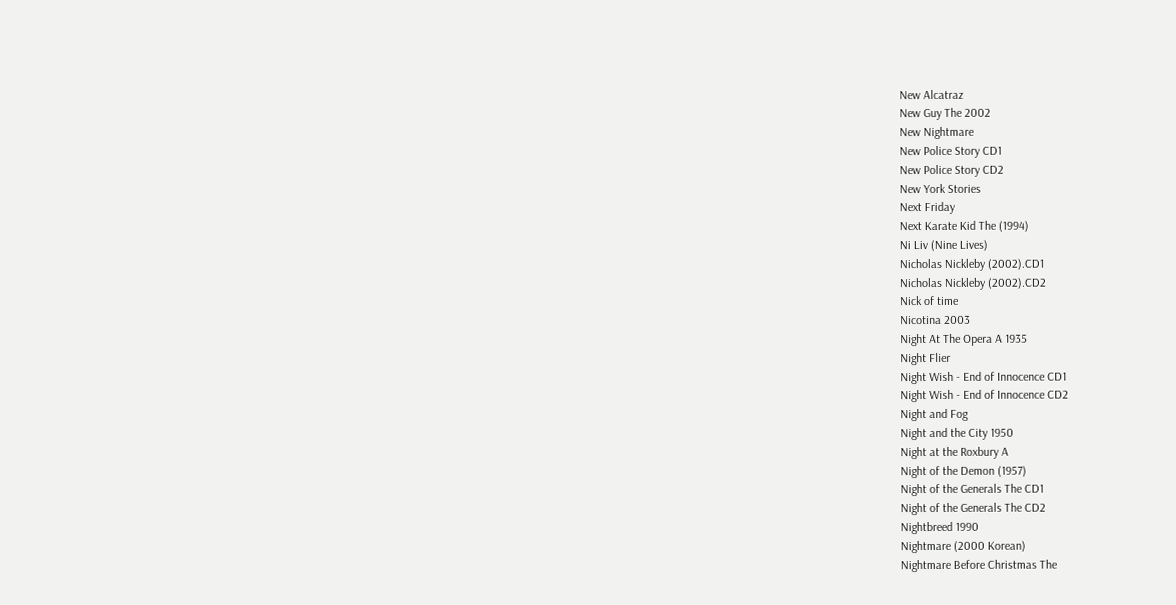New Alcatraz
New Guy The 2002
New Nightmare
New Police Story CD1
New Police Story CD2
New York Stories
Next Friday
Next Karate Kid The (1994)
Ni Liv (Nine Lives)
Nicholas Nickleby (2002).CD1
Nicholas Nickleby (2002).CD2
Nick of time
Nicotina 2003
Night At The Opera A 1935
Night Flier
Night Wish - End of Innocence CD1
Night Wish - End of Innocence CD2
Night and Fog
Night and the City 1950
Night at the Roxbury A
Night of the Demon (1957)
Night of the Generals The CD1
Night of the Generals The CD2
Nightbreed 1990
Nightmare (2000 Korean)
Nightmare Before Christmas The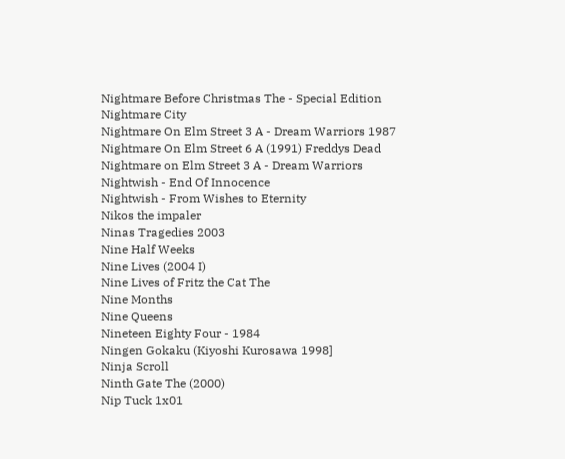Nightmare Before Christmas The - Special Edition
Nightmare City
Nightmare On Elm Street 3 A - Dream Warriors 1987
Nightmare On Elm Street 6 A (1991) Freddys Dead
Nightmare on Elm Street 3 A - Dream Warriors
Nightwish - End Of Innocence
Nightwish - From Wishes to Eternity
Nikos the impaler
Ninas Tragedies 2003
Nine Half Weeks
Nine Lives (2004 I)
Nine Lives of Fritz the Cat The
Nine Months
Nine Queens
Nineteen Eighty Four - 1984
Ningen Gokaku (Kiyoshi Kurosawa 1998]
Ninja Scroll
Ninth Gate The (2000)
Nip Tuck 1x01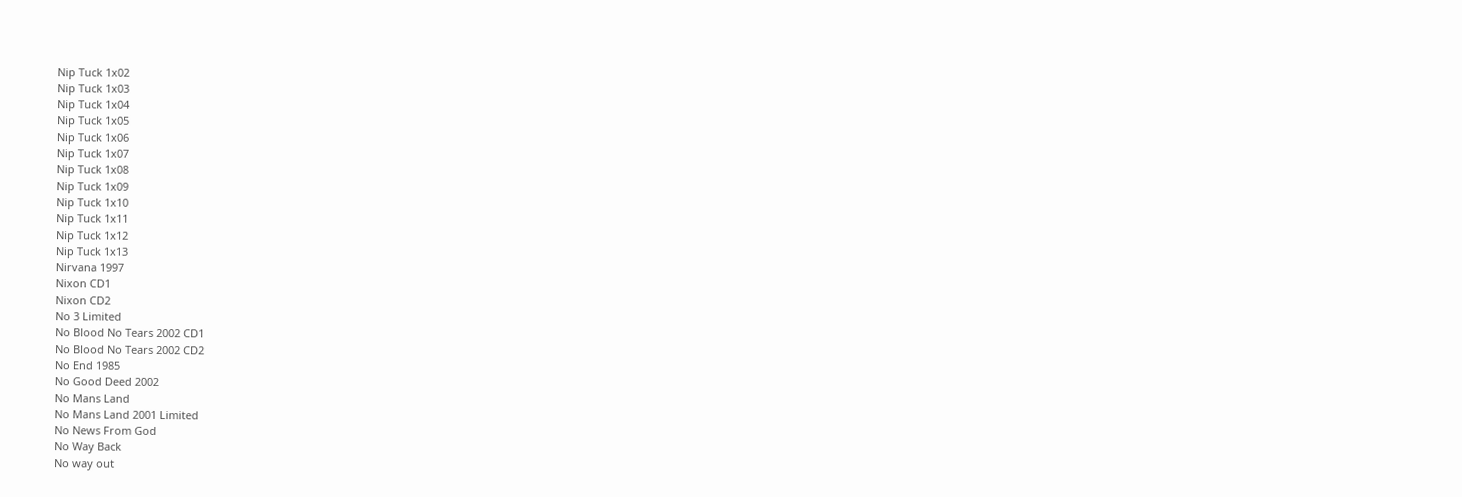Nip Tuck 1x02
Nip Tuck 1x03
Nip Tuck 1x04
Nip Tuck 1x05
Nip Tuck 1x06
Nip Tuck 1x07
Nip Tuck 1x08
Nip Tuck 1x09
Nip Tuck 1x10
Nip Tuck 1x11
Nip Tuck 1x12
Nip Tuck 1x13
Nirvana 1997
Nixon CD1
Nixon CD2
No 3 Limited
No Blood No Tears 2002 CD1
No Blood No Tears 2002 CD2
No End 1985
No Good Deed 2002
No Mans Land
No Mans Land 2001 Limited
No News From God
No Way Back
No way out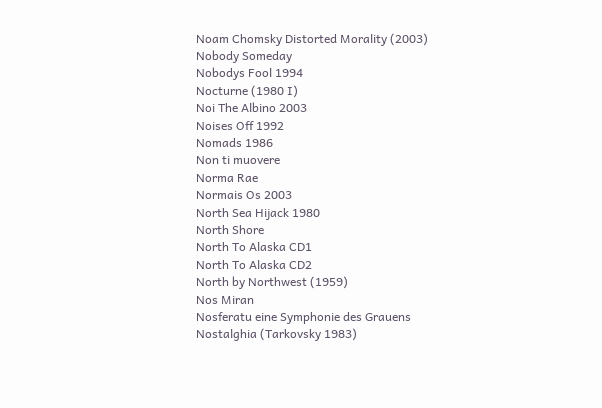Noam Chomsky Distorted Morality (2003)
Nobody Someday
Nobodys Fool 1994
Nocturne (1980 I)
Noi The Albino 2003
Noises Off 1992
Nomads 1986
Non ti muovere
Norma Rae
Normais Os 2003
North Sea Hijack 1980
North Shore
North To Alaska CD1
North To Alaska CD2
North by Northwest (1959)
Nos Miran
Nosferatu eine Symphonie des Grauens
Nostalghia (Tarkovsky 1983)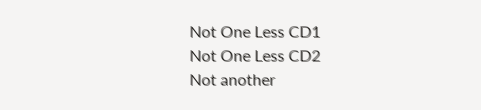Not One Less CD1
Not One Less CD2
Not another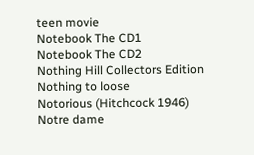teen movie
Notebook The CD1
Notebook The CD2
Nothing Hill Collectors Edition
Nothing to loose
Notorious (Hitchcock 1946)
Notre dame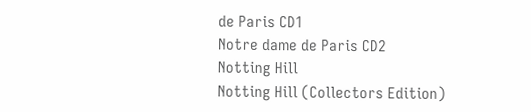de Paris CD1
Notre dame de Paris CD2
Notting Hill
Notting Hill (Collectors Edition)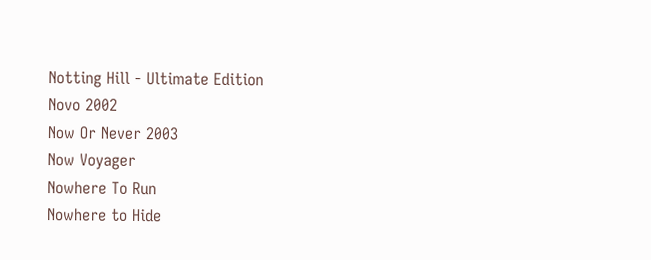Notting Hill - Ultimate Edition
Novo 2002
Now Or Never 2003
Now Voyager
Nowhere To Run
Nowhere to Hide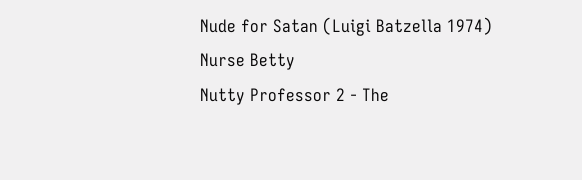Nude for Satan (Luigi Batzella 1974)
Nurse Betty
Nutty Professor 2 - The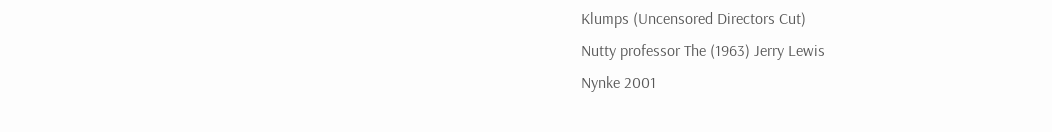Klumps (Uncensored Directors Cut)
Nutty professor The (1963) Jerry Lewis
Nynke 2001